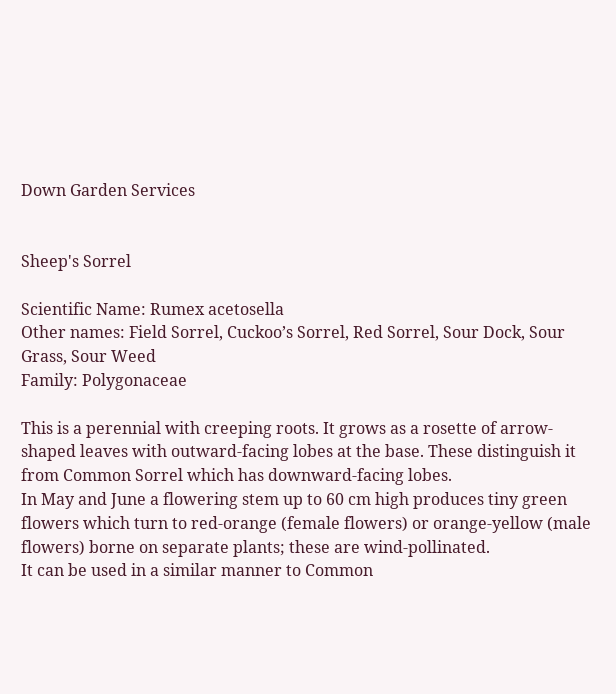Down Garden Services


Sheep's Sorrel

Scientific Name: Rumex acetosella
Other names: Field Sorrel, Cuckoo’s Sorrel, Red Sorrel, Sour Dock, Sour Grass, Sour Weed
Family: Polygonaceae

This is a perennial with creeping roots. It grows as a rosette of arrow-shaped leaves with outward-facing lobes at the base. These distinguish it from Common Sorrel which has downward-facing lobes.
In May and June a flowering stem up to 60 cm high produces tiny green flowers which turn to red-orange (female flowers) or orange-yellow (male flowers) borne on separate plants; these are wind-pollinated.
It can be used in a similar manner to Common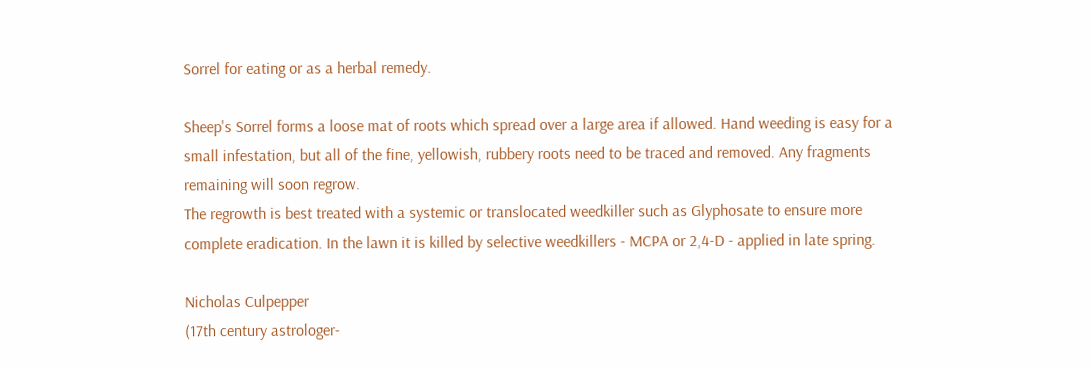Sorrel for eating or as a herbal remedy.

Sheep's Sorrel forms a loose mat of roots which spread over a large area if allowed. Hand weeding is easy for a small infestation, but all of the fine, yellowish, rubbery roots need to be traced and removed. Any fragments remaining will soon regrow.
The regrowth is best treated with a systemic or translocated weedkiller such as Glyphosate to ensure more complete eradication. In the lawn it is killed by selective weedkillers - MCPA or 2,4-D - applied in late spring.

Nicholas Culpepper
(17th century astrologer-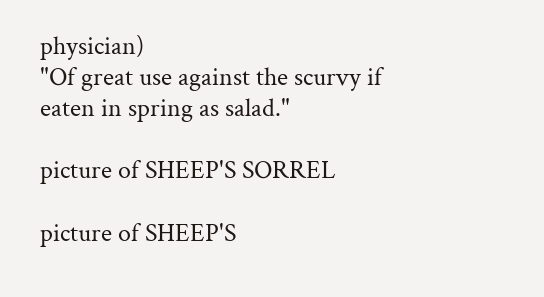physician)
"Of great use against the scurvy if eaten in spring as salad."

picture of SHEEP'S SORREL

picture of SHEEP'S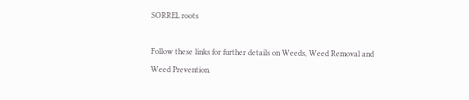SORREL roots

Follow these links for further details on Weeds, Weed Removal and Weed Prevention.